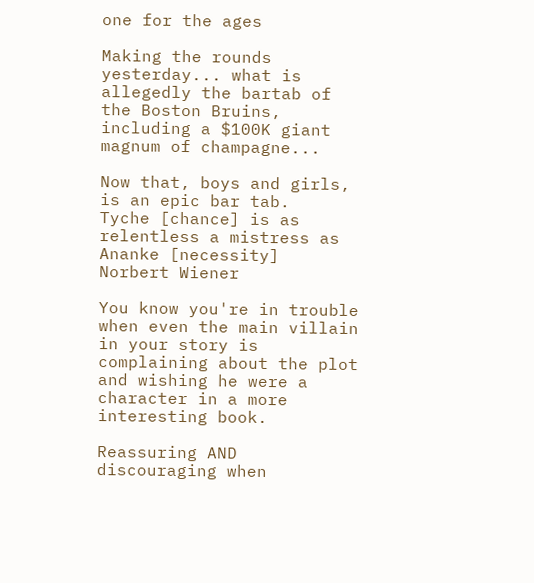one for the ages

Making the rounds yesterday... what is allegedly the bartab of the Boston Bruins, including a $100K giant magnum of champagne...

Now that, boys and girls, is an epic bar tab.
Tyche [chance] is as relentless a mistress as Ananke [necessity]
Norbert Wiener

You know you're in trouble when even the main villain in your story is complaining about the plot and wishing he were a character in a more interesting book.

Reassuring AND discouraging when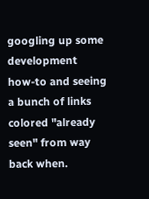googling up some development how-to and seeing a bunch of links colored "already seen" from way back when.